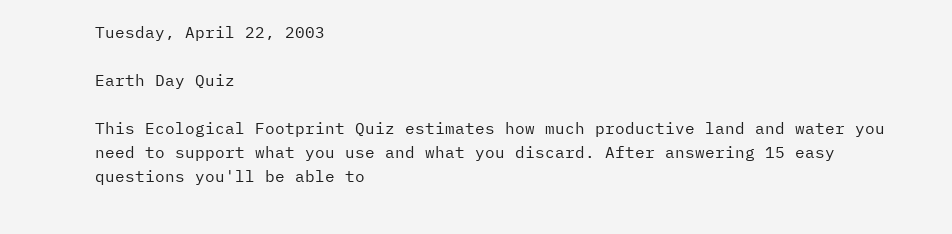Tuesday, April 22, 2003

Earth Day Quiz

This Ecological Footprint Quiz estimates how much productive land and water you need to support what you use and what you discard. After answering 15 easy questions you'll be able to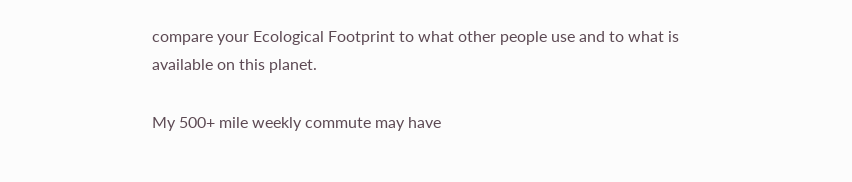compare your Ecological Footprint to what other people use and to what is available on this planet.

My 500+ mile weekly commute may have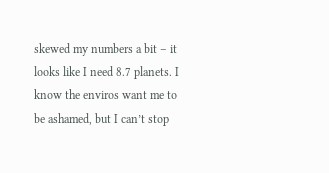skewed my numbers a bit – it looks like I need 8.7 planets. I know the enviros want me to be ashamed, but I can’t stop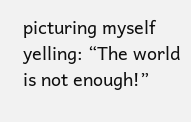picturing myself yelling: “The world is not enough!”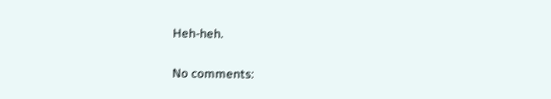Heh-heh.

No comments: